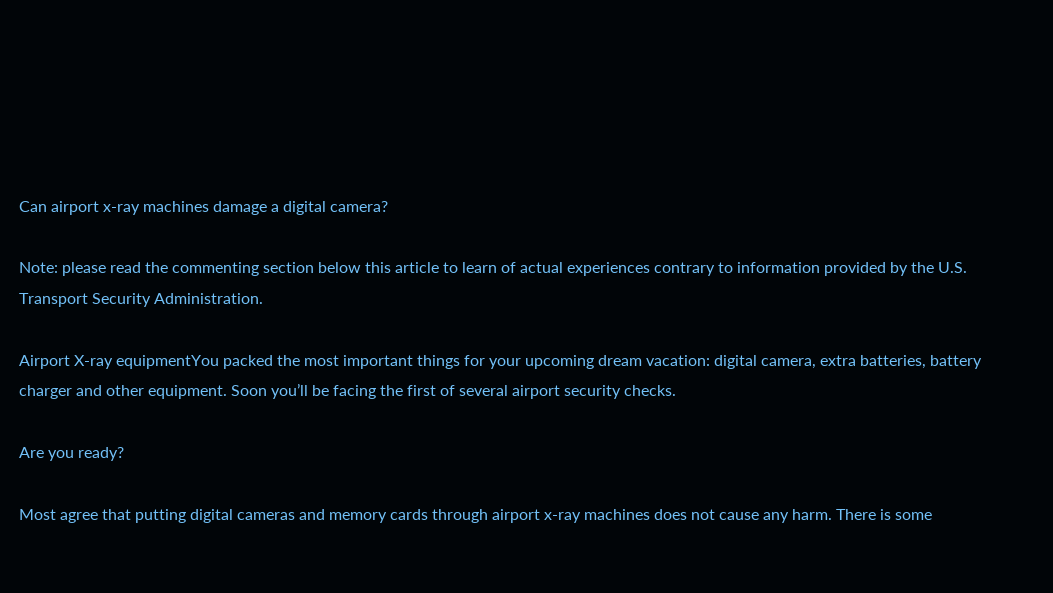Can airport x-ray machines damage a digital camera?

Note: please read the commenting section below this article to learn of actual experiences contrary to information provided by the U.S. Transport Security Administration.

Airport X-ray equipmentYou packed the most important things for your upcoming dream vacation: digital camera, extra batteries, battery charger and other equipment. Soon you’ll be facing the first of several airport security checks.

Are you ready?

Most agree that putting digital cameras and memory cards through airport x-ray machines does not cause any harm. There is some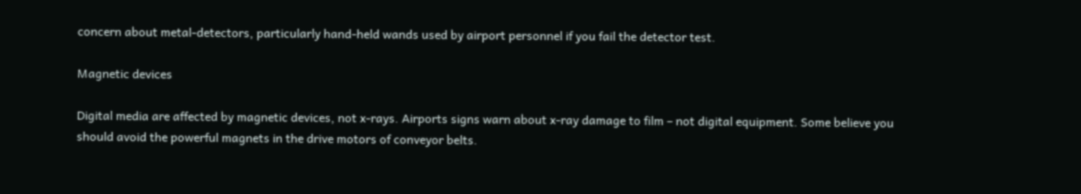concern about metal-detectors, particularly hand-held wands used by airport personnel if you fail the detector test.

Magnetic devices

Digital media are affected by magnetic devices, not x-rays. Airports signs warn about x-ray damage to film – not digital equipment. Some believe you should avoid the powerful magnets in the drive motors of conveyor belts.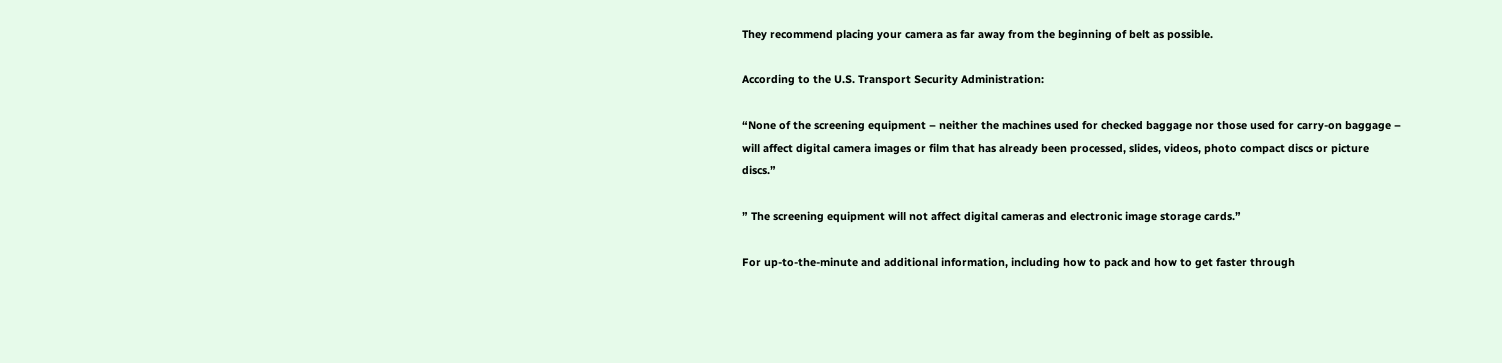They recommend placing your camera as far away from the beginning of belt as possible.

According to the U.S. Transport Security Administration:

“None of the screening equipment – neither the machines used for checked baggage nor those used for carry-on baggage – will affect digital camera images or film that has already been processed, slides, videos, photo compact discs or picture discs.”

” The screening equipment will not affect digital cameras and electronic image storage cards.”

For up-to-the-minute and additional information, including how to pack and how to get faster through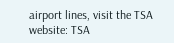airport lines, visit the TSA website: TSA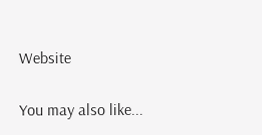Website

You may also like...